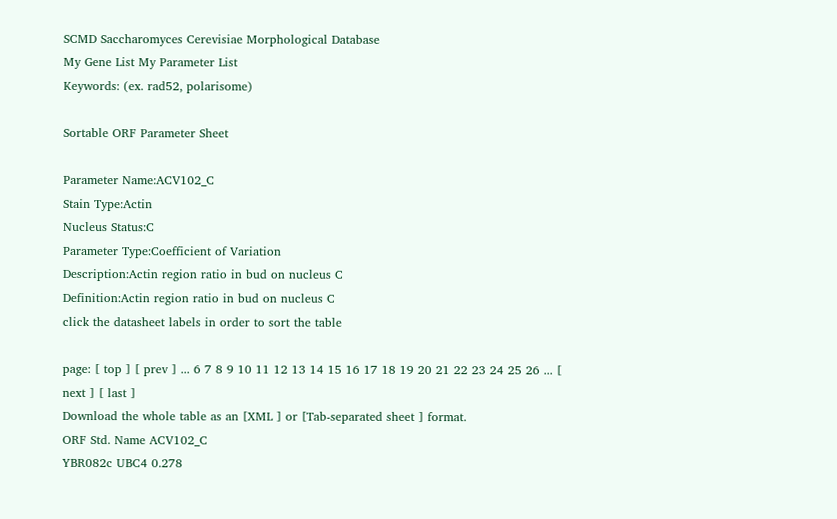SCMD Saccharomyces Cerevisiae Morphological Database
My Gene List My Parameter List
Keywords: (ex. rad52, polarisome)

Sortable ORF Parameter Sheet

Parameter Name:ACV102_C
Stain Type:Actin
Nucleus Status:C
Parameter Type:Coefficient of Variation
Description:Actin region ratio in bud on nucleus C
Definition:Actin region ratio in bud on nucleus C
click the datasheet labels in order to sort the table

page: [ top ] [ prev ] ... 6 7 8 9 10 11 12 13 14 15 16 17 18 19 20 21 22 23 24 25 26 ... [ next ] [ last ]
Download the whole table as an [XML ] or [Tab-separated sheet ] format.
ORF Std. Name ACV102_C
YBR082c UBC4 0.278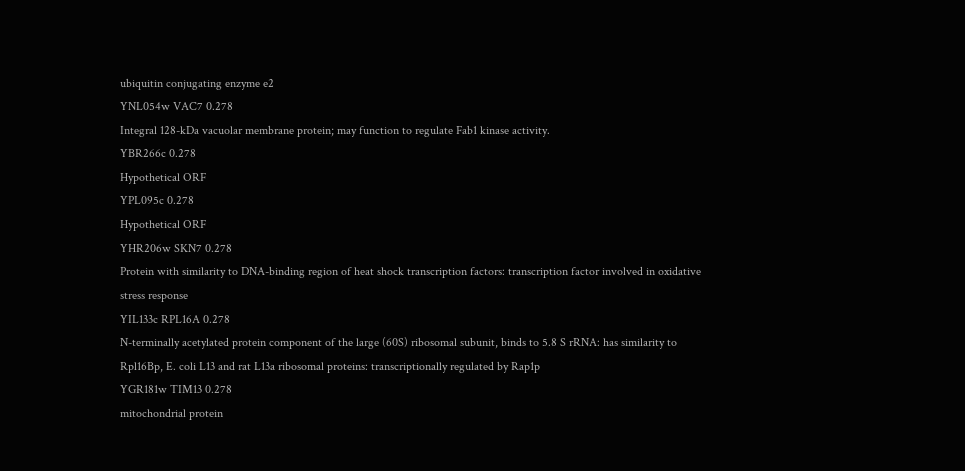ubiquitin conjugating enzyme e2
YNL054w VAC7 0.278
Integral 128-kDa vacuolar membrane protein; may function to regulate Fab1 kinase activity.
YBR266c 0.278
Hypothetical ORF
YPL095c 0.278
Hypothetical ORF
YHR206w SKN7 0.278
Protein with similarity to DNA-binding region of heat shock transcription factors: transcription factor involved in oxidative stress response
YIL133c RPL16A 0.278
N-terminally acetylated protein component of the large (60S) ribosomal subunit, binds to 5.8 S rRNA: has similarity to Rpl16Bp, E. coli L13 and rat L13a ribosomal proteins: transcriptionally regulated by Rap1p
YGR181w TIM13 0.278
mitochondrial protein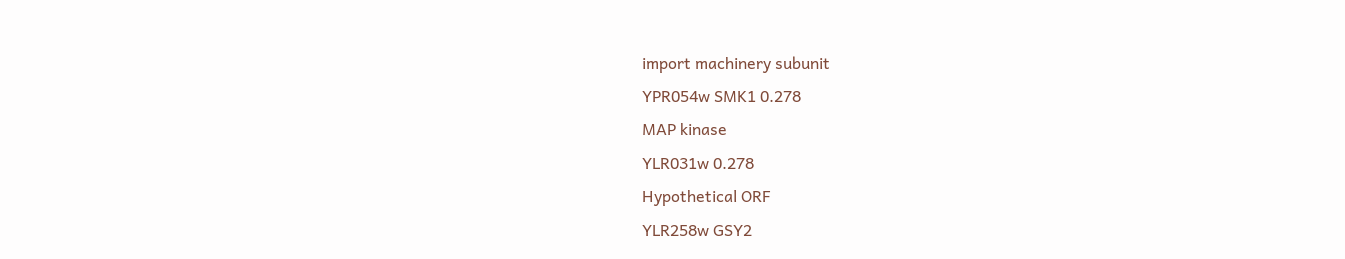import machinery subunit
YPR054w SMK1 0.278
MAP kinase
YLR031w 0.278
Hypothetical ORF
YLR258w GSY2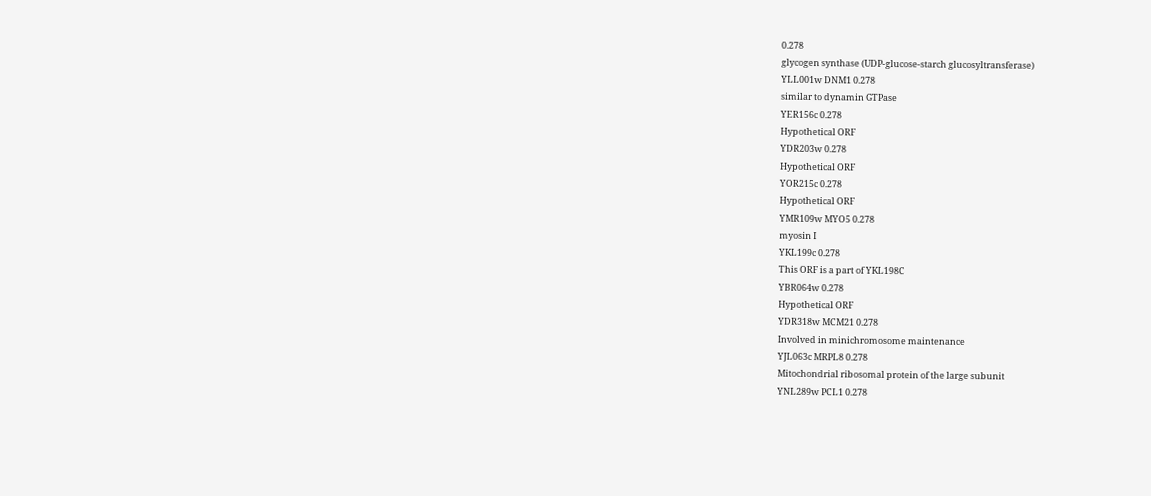0.278
glycogen synthase (UDP-glucose-starch glucosyltransferase)
YLL001w DNM1 0.278
similar to dynamin GTPase
YER156c 0.278
Hypothetical ORF
YDR203w 0.278
Hypothetical ORF
YOR215c 0.278
Hypothetical ORF
YMR109w MYO5 0.278
myosin I
YKL199c 0.278
This ORF is a part of YKL198C
YBR064w 0.278
Hypothetical ORF
YDR318w MCM21 0.278
Involved in minichromosome maintenance
YJL063c MRPL8 0.278
Mitochondrial ribosomal protein of the large subunit
YNL289w PCL1 0.278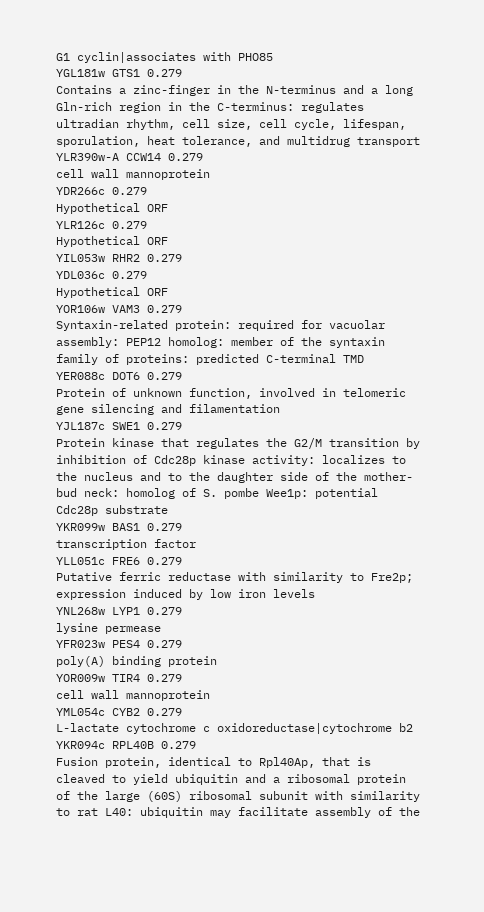G1 cyclin|associates with PHO85
YGL181w GTS1 0.279
Contains a zinc-finger in the N-terminus and a long Gln-rich region in the C-terminus: regulates ultradian rhythm, cell size, cell cycle, lifespan, sporulation, heat tolerance, and multidrug transport
YLR390w-A CCW14 0.279
cell wall mannoprotein
YDR266c 0.279
Hypothetical ORF
YLR126c 0.279
Hypothetical ORF
YIL053w RHR2 0.279
YDL036c 0.279
Hypothetical ORF
YOR106w VAM3 0.279
Syntaxin-related protein: required for vacuolar assembly: PEP12 homolog: member of the syntaxin family of proteins: predicted C-terminal TMD
YER088c DOT6 0.279
Protein of unknown function, involved in telomeric gene silencing and filamentation
YJL187c SWE1 0.279
Protein kinase that regulates the G2/M transition by inhibition of Cdc28p kinase activity: localizes to the nucleus and to the daughter side of the mother-bud neck: homolog of S. pombe Wee1p: potential Cdc28p substrate
YKR099w BAS1 0.279
transcription factor
YLL051c FRE6 0.279
Putative ferric reductase with similarity to Fre2p; expression induced by low iron levels
YNL268w LYP1 0.279
lysine permease
YFR023w PES4 0.279
poly(A) binding protein
YOR009w TIR4 0.279
cell wall mannoprotein
YML054c CYB2 0.279
L-lactate cytochrome c oxidoreductase|cytochrome b2
YKR094c RPL40B 0.279
Fusion protein, identical to Rpl40Ap, that is cleaved to yield ubiquitin and a ribosomal protein of the large (60S) ribosomal subunit with similarity to rat L40: ubiquitin may facilitate assembly of the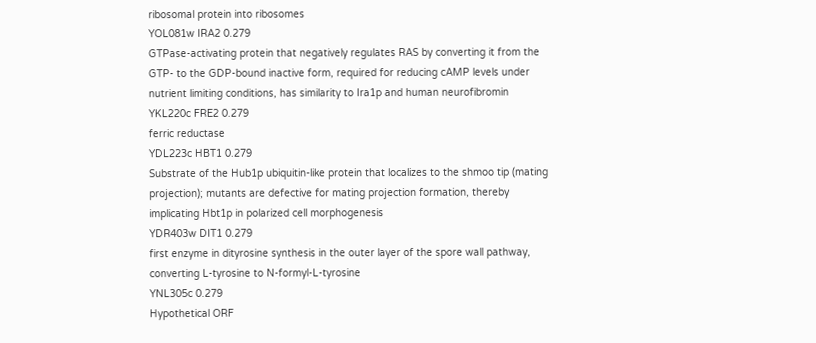ribosomal protein into ribosomes
YOL081w IRA2 0.279
GTPase-activating protein that negatively regulates RAS by converting it from the GTP- to the GDP-bound inactive form, required for reducing cAMP levels under nutrient limiting conditions, has similarity to Ira1p and human neurofibromin
YKL220c FRE2 0.279
ferric reductase
YDL223c HBT1 0.279
Substrate of the Hub1p ubiquitin-like protein that localizes to the shmoo tip (mating projection); mutants are defective for mating projection formation, thereby implicating Hbt1p in polarized cell morphogenesis
YDR403w DIT1 0.279
first enzyme in dityrosine synthesis in the outer layer of the spore wall pathway, converting L-tyrosine to N-formyl-L-tyrosine
YNL305c 0.279
Hypothetical ORF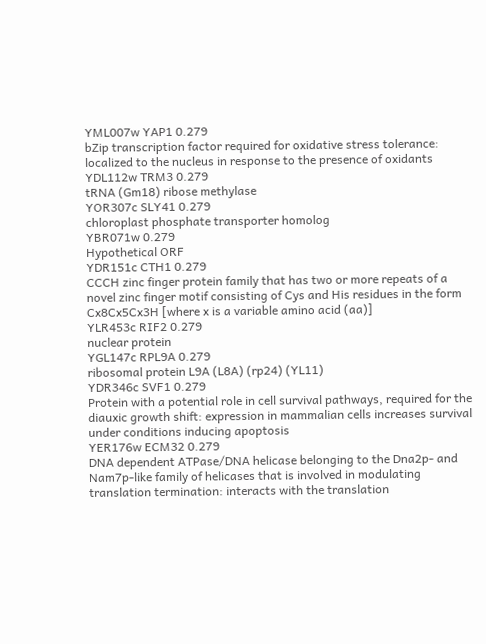YML007w YAP1 0.279
bZip transcription factor required for oxidative stress tolerance: localized to the nucleus in response to the presence of oxidants
YDL112w TRM3 0.279
tRNA (Gm18) ribose methylase
YOR307c SLY41 0.279
chloroplast phosphate transporter homolog
YBR071w 0.279
Hypothetical ORF
YDR151c CTH1 0.279
CCCH zinc finger protein family that has two or more repeats of a novel zinc finger motif consisting of Cys and His residues in the form Cx8Cx5Cx3H [where x is a variable amino acid (aa)]
YLR453c RIF2 0.279
nuclear protein
YGL147c RPL9A 0.279
ribosomal protein L9A (L8A) (rp24) (YL11)
YDR346c SVF1 0.279
Protein with a potential role in cell survival pathways, required for the diauxic growth shift: expression in mammalian cells increases survival under conditions inducing apoptosis
YER176w ECM32 0.279
DNA dependent ATPase/DNA helicase belonging to the Dna2p- and Nam7p-like family of helicases that is involved in modulating translation termination: interacts with the translation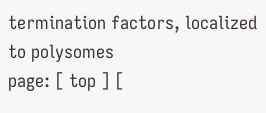termination factors, localized to polysomes
page: [ top ] [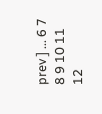prev ] ... 6 7 8 9 10 11 12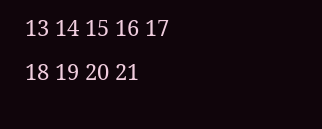13 14 15 16 17 18 19 20 21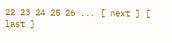22 23 24 25 26 ... [ next ] [ last ]